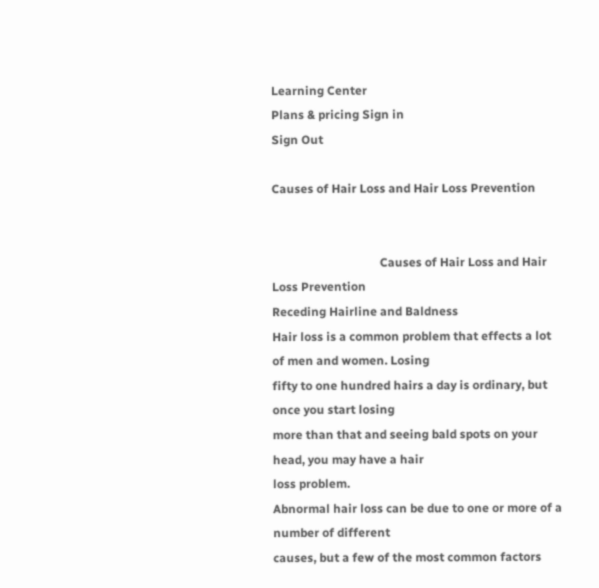Learning Center
Plans & pricing Sign in
Sign Out

Causes of Hair Loss and Hair Loss Prevention


                                    Causes of Hair Loss and Hair Loss Prevention
Receding Hairline and Baldness
Hair loss is a common problem that effects a lot of men and women. Losing
fifty to one hundred hairs a day is ordinary, but once you start losing
more than that and seeing bald spots on your head, you may have a hair
loss problem.
Abnormal hair loss can be due to one or more of a number of different
causes, but a few of the most common factors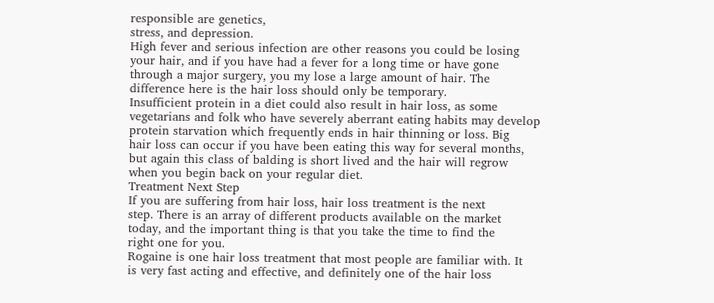responsible are genetics,
stress, and depression.
High fever and serious infection are other reasons you could be losing
your hair, and if you have had a fever for a long time or have gone
through a major surgery, you my lose a large amount of hair. The
difference here is the hair loss should only be temporary.
Insufficient protein in a diet could also result in hair loss, as some
vegetarians and folk who have severely aberrant eating habits may develop
protein starvation which frequently ends in hair thinning or loss. Big
hair loss can occur if you have been eating this way for several months,
but again this class of balding is short lived and the hair will regrow
when you begin back on your regular diet.
Treatment Next Step
If you are suffering from hair loss, hair loss treatment is the next
step. There is an array of different products available on the market
today, and the important thing is that you take the time to find the
right one for you.
Rogaine is one hair loss treatment that most people are familiar with. It
is very fast acting and effective, and definitely one of the hair loss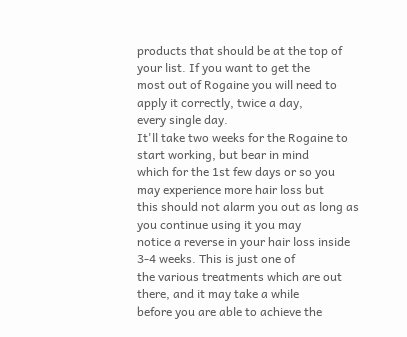products that should be at the top of your list. If you want to get the
most out of Rogaine you will need to apply it correctly, twice a day,
every single day.
It'll take two weeks for the Rogaine to start working, but bear in mind
which for the 1st few days or so you may experience more hair loss but
this should not alarm you out as long as you continue using it you may
notice a reverse in your hair loss inside 3-4 weeks. This is just one of
the various treatments which are out there, and it may take a while
before you are able to achieve the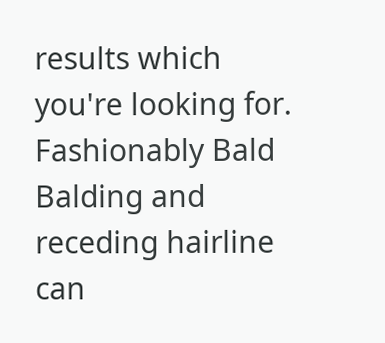results which you're looking for.
Fashionably Bald
Balding and receding hairline can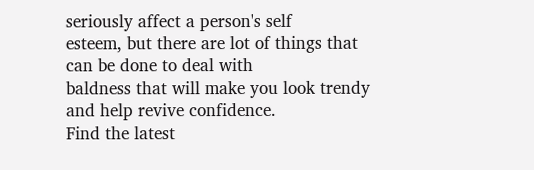seriously affect a person's self
esteem, but there are lot of things that can be done to deal with
baldness that will make you look trendy and help revive confidence.
Find the latest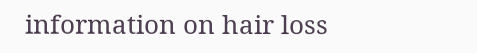information on hair loss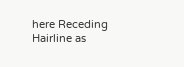here Receding Hairline as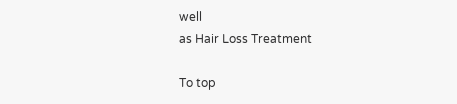well
as Hair Loss Treatment

To top